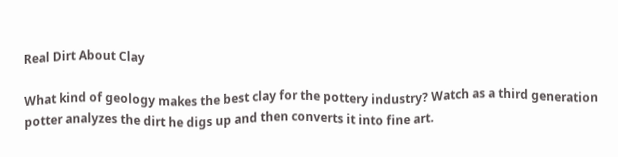Real Dirt About Clay

What kind of geology makes the best clay for the pottery industry? Watch as a third generation potter analyzes the dirt he digs up and then converts it into fine art.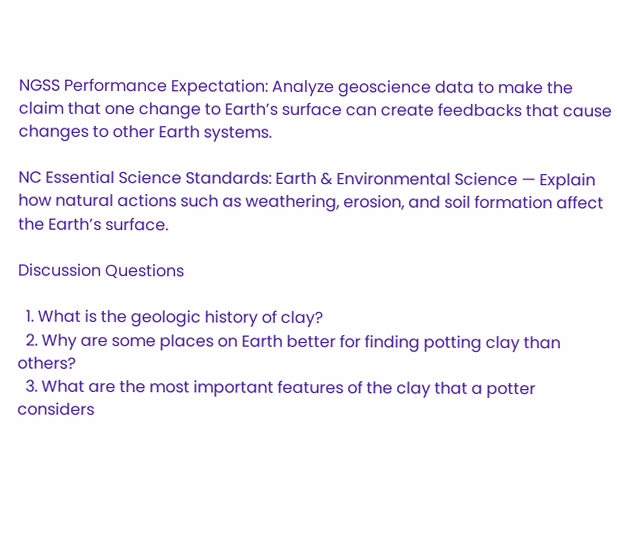NGSS Performance Expectation: Analyze geoscience data to make the claim that one change to Earth’s surface can create feedbacks that cause changes to other Earth systems.

NC Essential Science Standards: Earth & Environmental Science — Explain how natural actions such as weathering, erosion, and soil formation affect the Earth’s surface.

Discussion Questions

  1. What is the geologic history of clay?
  2. Why are some places on Earth better for finding potting clay than others?
  3. What are the most important features of the clay that a potter considers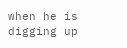when he is digging up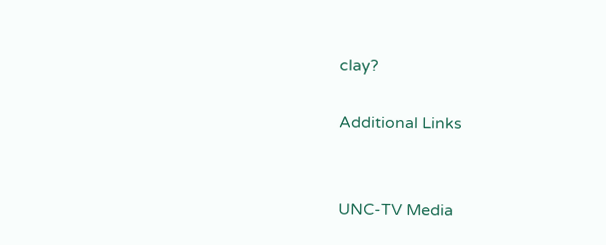clay?

Additional Links


UNC-TV Media